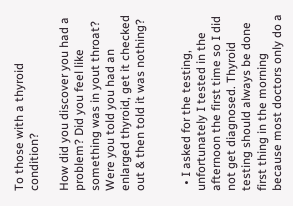To those with a thyroid condition?

How did you discover you had a problem? Did you feel like something was in yout throat? Were you told you had an enlarged thyroid, get it checked out & then told it was nothing?


  • I asked for the testing, unfortunately I tested in the afternoon the first time so I did not get diagnosed. Thyroid testing should always be done first thing in the morning because most doctors only do a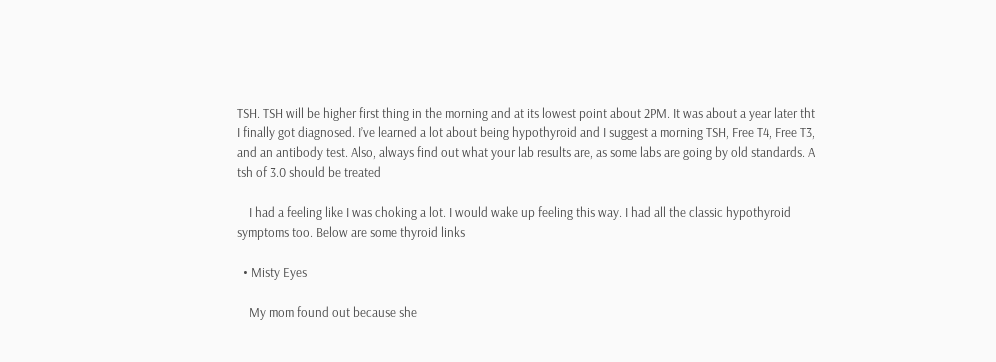TSH. TSH will be higher first thing in the morning and at its lowest point about 2PM. It was about a year later tht I finally got diagnosed. I’ve learned a lot about being hypothyroid and I suggest a morning TSH, Free T4, Free T3, and an antibody test. Also, always find out what your lab results are, as some labs are going by old standards. A tsh of 3.0 should be treated

    I had a feeling like I was choking a lot. I would wake up feeling this way. I had all the classic hypothyroid symptoms too. Below are some thyroid links

  • Misty Eyes

    My mom found out because she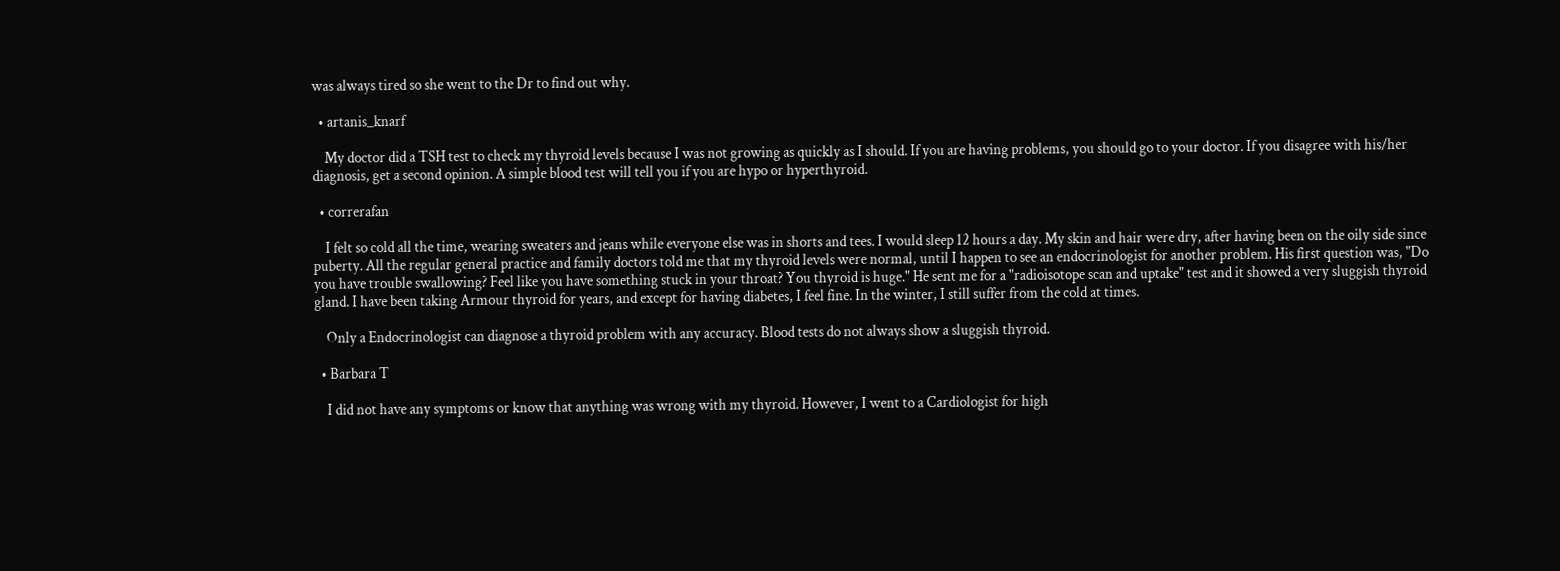was always tired so she went to the Dr to find out why.

  • artanis_knarf

    My doctor did a TSH test to check my thyroid levels because I was not growing as quickly as I should. If you are having problems, you should go to your doctor. If you disagree with his/her diagnosis, get a second opinion. A simple blood test will tell you if you are hypo or hyperthyroid.

  • correrafan

    I felt so cold all the time, wearing sweaters and jeans while everyone else was in shorts and tees. I would sleep 12 hours a day. My skin and hair were dry, after having been on the oily side since puberty. All the regular general practice and family doctors told me that my thyroid levels were normal, until I happen to see an endocrinologist for another problem. His first question was, "Do you have trouble swallowing? Feel like you have something stuck in your throat? You thyroid is huge." He sent me for a "radioisotope scan and uptake" test and it showed a very sluggish thyroid gland. I have been taking Armour thyroid for years, and except for having diabetes, I feel fine. In the winter, I still suffer from the cold at times.

    Only a Endocrinologist can diagnose a thyroid problem with any accuracy. Blood tests do not always show a sluggish thyroid.

  • Barbara T

    I did not have any symptoms or know that anything was wrong with my thyroid. However, I went to a Cardiologist for high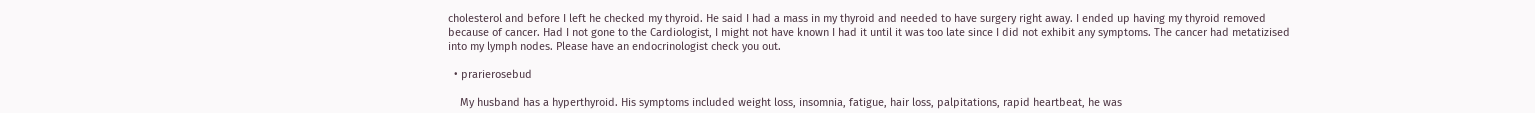cholesterol and before I left he checked my thyroid. He said I had a mass in my thyroid and needed to have surgery right away. I ended up having my thyroid removed because of cancer. Had I not gone to the Cardiologist, I might not have known I had it until it was too late since I did not exhibit any symptoms. The cancer had metatizised into my lymph nodes. Please have an endocrinologist check you out.

  • prarierosebud

    My husband has a hyperthyroid. His symptoms included weight loss, insomnia, fatigue, hair loss, palpitations, rapid heartbeat, he was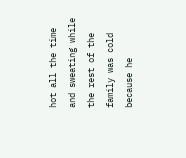hot all the time and sweating while the rest of the family was cold because he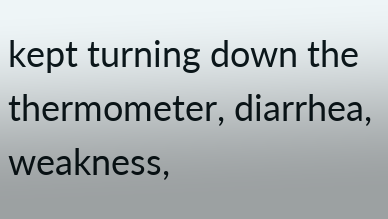kept turning down the thermometer, diarrhea, weakness,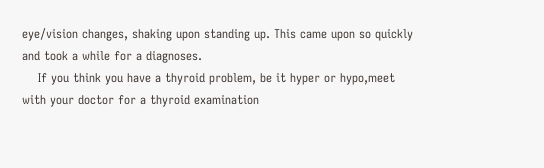eye/vision changes, shaking upon standing up. This came upon so quickly and took a while for a diagnoses.
    If you think you have a thyroid problem, be it hyper or hypo,meet with your doctor for a thyroid examination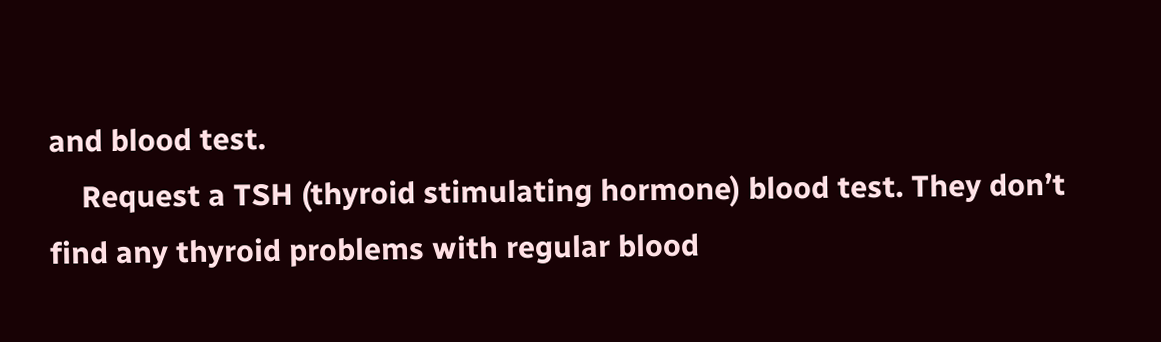and blood test.
    Request a TSH (thyroid stimulating hormone) blood test. They don’t find any thyroid problems with regular blood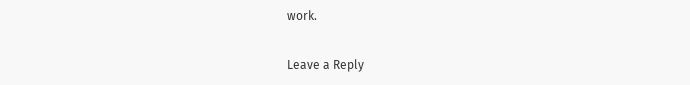work.

Leave a Reply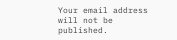Your email address will not be published.